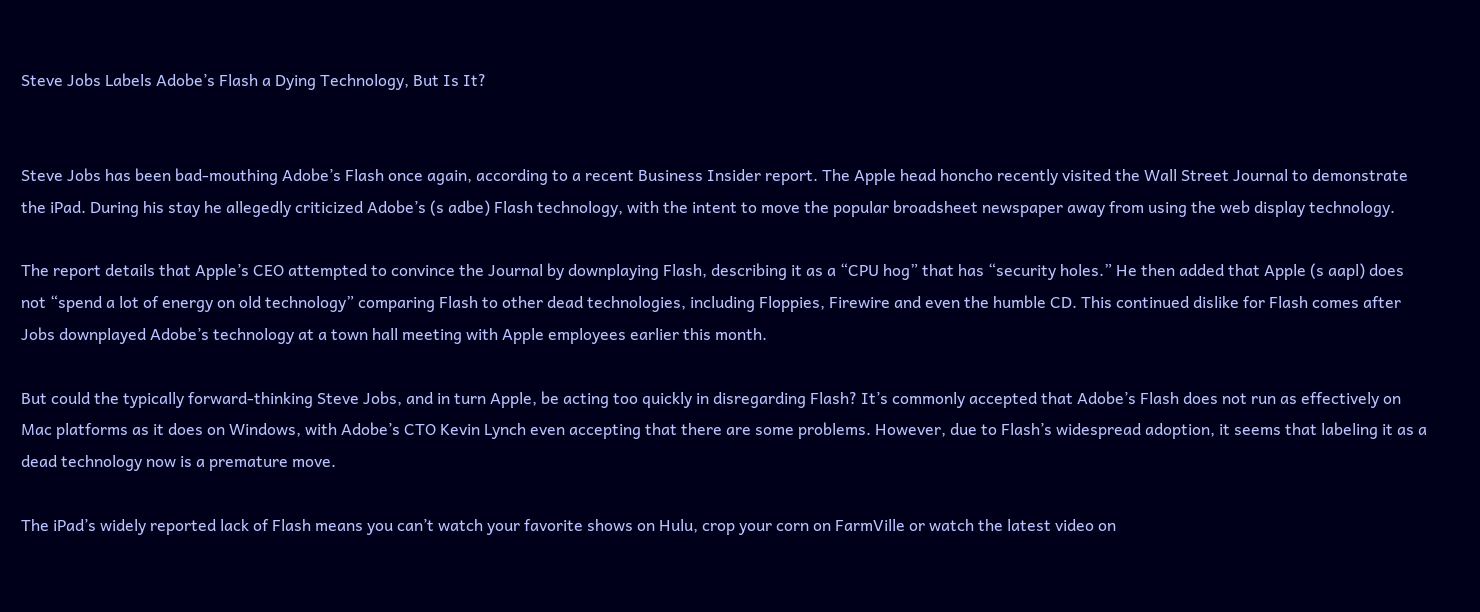Steve Jobs Labels Adobe’s Flash a Dying Technology, But Is It?


Steve Jobs has been bad-mouthing Adobe’s Flash once again, according to a recent Business Insider report. The Apple head honcho recently visited the Wall Street Journal to demonstrate the iPad. During his stay he allegedly criticized Adobe’s (s adbe) Flash technology, with the intent to move the popular broadsheet newspaper away from using the web display technology.

The report details that Apple’s CEO attempted to convince the Journal by downplaying Flash, describing it as a “CPU hog” that has “security holes.” He then added that Apple (s aapl) does not “spend a lot of energy on old technology” comparing Flash to other dead technologies, including Floppies, Firewire and even the humble CD. This continued dislike for Flash comes after Jobs downplayed Adobe’s technology at a town hall meeting with Apple employees earlier this month.

But could the typically forward-thinking Steve Jobs, and in turn Apple, be acting too quickly in disregarding Flash? It’s commonly accepted that Adobe’s Flash does not run as effectively on Mac platforms as it does on Windows, with Adobe’s CTO Kevin Lynch even accepting that there are some problems. However, due to Flash’s widespread adoption, it seems that labeling it as a dead technology now is a premature move.

The iPad’s widely reported lack of Flash means you can’t watch your favorite shows on Hulu, crop your corn on FarmVille or watch the latest video on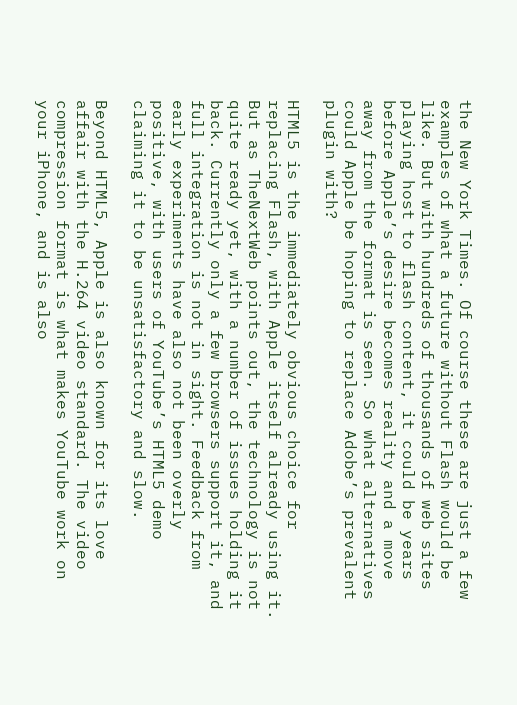the New York Times. Of course these are just a few examples of what a future without Flash would be like. But with hundreds of thousands of web sites playing host to flash content, it could be years before Apple’s desire becomes reality and a move away from the format is seen. So what alternatives could Apple be hoping to replace Adobe’s prevalent plugin with?

HTML5 is the immediately obvious choice for replacing Flash, with Apple itself already using it. But as TheNextWeb points out, the technology is not quite ready yet, with a number of issues holding it back. Currently only a few browsers support it, and full integration is not in sight. Feedback from early experiments have also not been overly positive, with users of YouTube’s HTML5 demo claiming it to be unsatisfactory and slow.

Beyond HTML5, Apple is also known for its love affair with the H.264 video standard. The video compression format is what makes YouTube work on your iPhone, and is also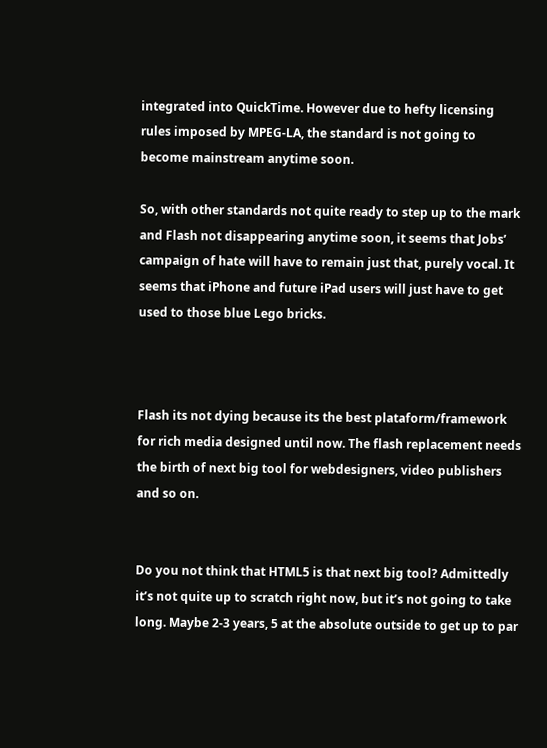integrated into QuickTime. However due to hefty licensing rules imposed by MPEG-LA, the standard is not going to become mainstream anytime soon.

So, with other standards not quite ready to step up to the mark and Flash not disappearing anytime soon, it seems that Jobs’ campaign of hate will have to remain just that, purely vocal. It seems that iPhone and future iPad users will just have to get used to those blue Lego bricks.



Flash its not dying because its the best plataform/framework for rich media designed until now. The flash replacement needs the birth of next big tool for webdesigners, video publishers and so on.


Do you not think that HTML5 is that next big tool? Admittedly it’s not quite up to scratch right now, but it’s not going to take long. Maybe 2-3 years, 5 at the absolute outside to get up to par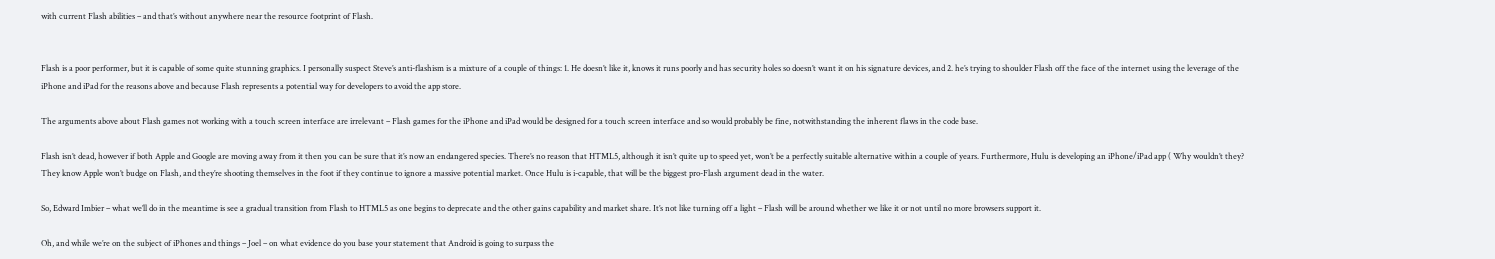with current Flash abilities – and that’s without anywhere near the resource footprint of Flash.


Flash is a poor performer, but it is capable of some quite stunning graphics. I personally suspect Steve’s anti-flashism is a mixture of a couple of things: 1. He doesn’t like it, knows it runs poorly and has security holes so doesn’t want it on his signature devices, and 2. he’s trying to shoulder Flash off the face of the internet using the leverage of the iPhone and iPad for the reasons above and because Flash represents a potential way for developers to avoid the app store.

The arguments above about Flash games not working with a touch screen interface are irrelevant – Flash games for the iPhone and iPad would be designed for a touch screen interface and so would probably be fine, notwithstanding the inherent flaws in the code base.

Flash isn’t dead, however if both Apple and Google are moving away from it then you can be sure that it’s now an endangered species. There’s no reason that HTML5, although it isn’t quite up to speed yet, won’t be a perfectly suitable alternative within a couple of years. Furthermore, Hulu is developing an iPhone/iPad app ( Why wouldn’t they? They know Apple won’t budge on Flash, and they’re shooting themselves in the foot if they continue to ignore a massive potential market. Once Hulu is i-capable, that will be the biggest pro-Flash argument dead in the water.

So, Edward Imbier – what we’ll do in the meantime is see a gradual transition from Flash to HTML5 as one begins to deprecate and the other gains capability and market share. It’s not like turning off a light – Flash will be around whether we like it or not until no more browsers support it.

Oh, and while we’re on the subject of iPhones and things – Joel – on what evidence do you base your statement that Android is going to surpass the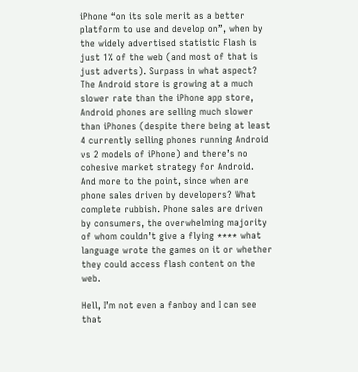iPhone “on its sole merit as a better platform to use and develop on”, when by the widely advertised statistic Flash is just 1% of the web (and most of that is just adverts). Surpass in what aspect? The Android store is growing at a much slower rate than the iPhone app store, Android phones are selling much slower than iPhones (despite there being at least 4 currently selling phones running Android vs 2 models of iPhone) and there’s no cohesive market strategy for Android.
And more to the point, since when are phone sales driven by developers? What complete rubbish. Phone sales are driven by consumers, the overwhelming majority of whom couldn’t give a flying **** what language wrote the games on it or whether they could access flash content on the web.

Hell, I’m not even a fanboy and I can see that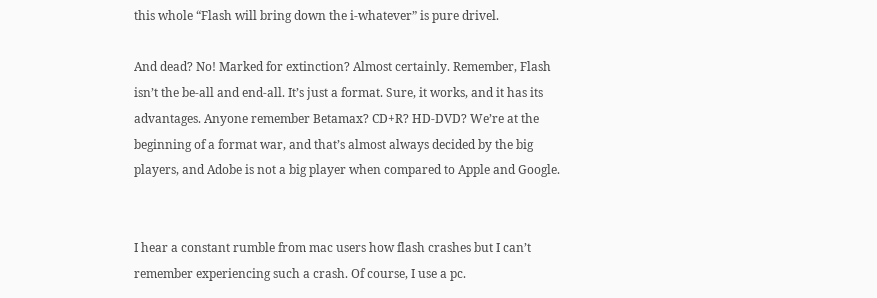this whole “Flash will bring down the i-whatever” is pure drivel.

And dead? No! Marked for extinction? Almost certainly. Remember, Flash isn’t the be-all and end-all. It’s just a format. Sure, it works, and it has its advantages. Anyone remember Betamax? CD+R? HD-DVD? We’re at the beginning of a format war, and that’s almost always decided by the big players, and Adobe is not a big player when compared to Apple and Google.


I hear a constant rumble from mac users how flash crashes but I can’t remember experiencing such a crash. Of course, I use a pc.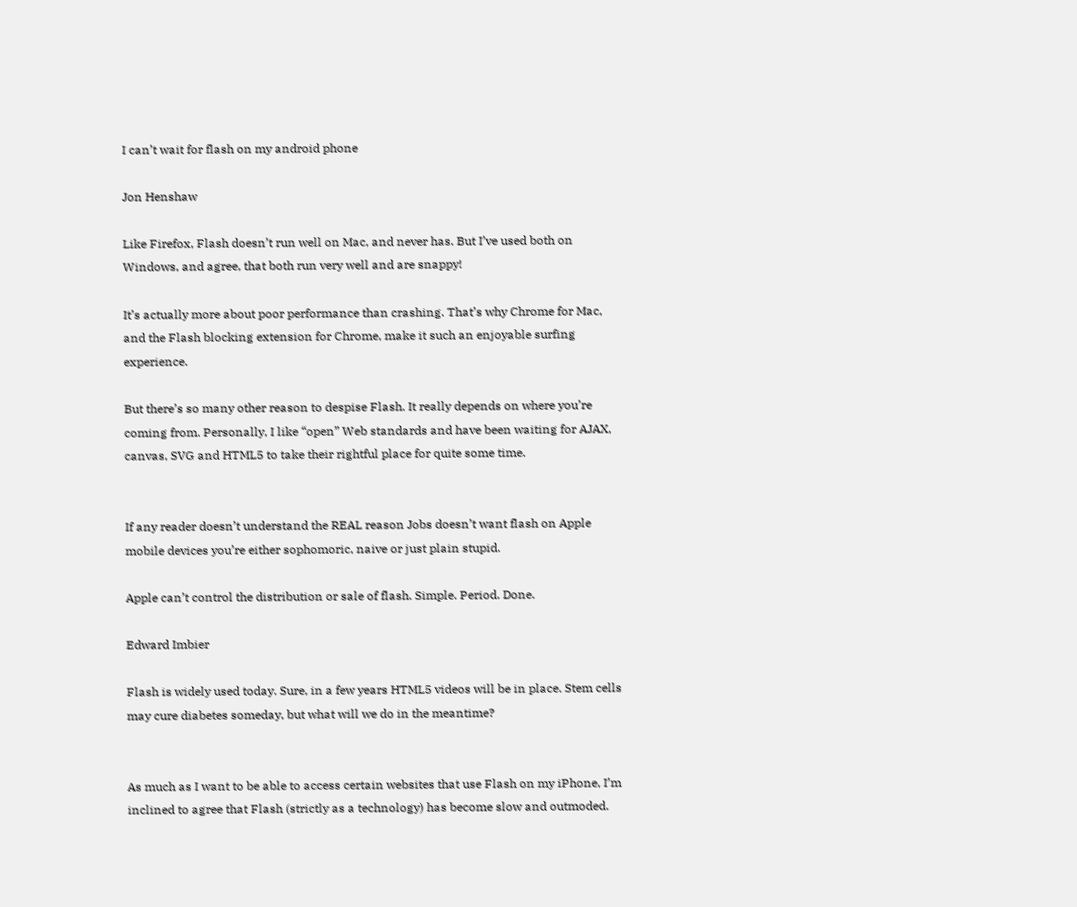I can’t wait for flash on my android phone

Jon Henshaw

Like Firefox, Flash doesn’t run well on Mac, and never has. But I’ve used both on Windows, and agree, that both run very well and are snappy!

It’s actually more about poor performance than crashing. That’s why Chrome for Mac, and the Flash blocking extension for Chrome, make it such an enjoyable surfing experience.

But there’s so many other reason to despise Flash. It really depends on where you’re coming from. Personally, I like “open” Web standards and have been waiting for AJAX, canvas, SVG and HTML5 to take their rightful place for quite some time.


If any reader doesn’t understand the REAL reason Jobs doesn’t want flash on Apple mobile devices you’re either sophomoric, naive or just plain stupid.

Apple can’t control the distribution or sale of flash. Simple. Period. Done.

Edward Imbier

Flash is widely used today. Sure, in a few years HTML5 videos will be in place. Stem cells may cure diabetes someday, but what will we do in the meantime?


As much as I want to be able to access certain websites that use Flash on my iPhone, I’m inclined to agree that Flash (strictly as a technology) has become slow and outmoded.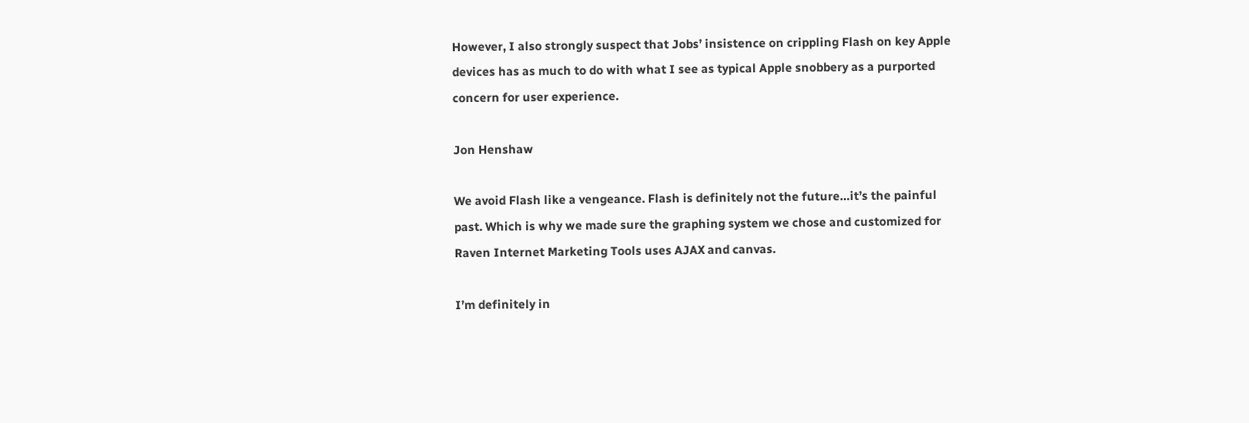However, I also strongly suspect that Jobs’ insistence on crippling Flash on key Apple devices has as much to do with what I see as typical Apple snobbery as a purported concern for user experience.

Jon Henshaw

We avoid Flash like a vengeance. Flash is definitely not the future…it’s the painful past. Which is why we made sure the graphing system we chose and customized for Raven Internet Marketing Tools uses AJAX and canvas.

I’m definitely in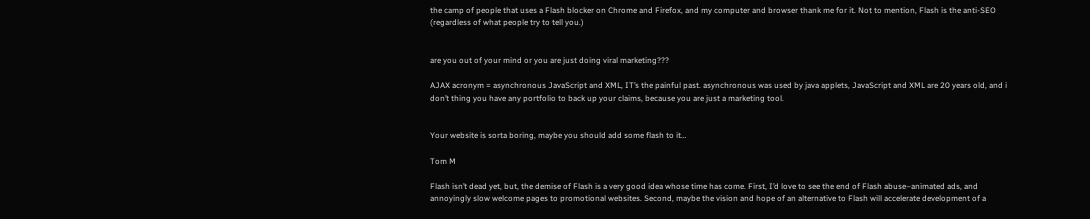the camp of people that uses a Flash blocker on Chrome and Firefox, and my computer and browser thank me for it. Not to mention, Flash is the anti-SEO (regardless of what people try to tell you.)


are you out of your mind or you are just doing viral marketing???

AJAX acronym = asynchronous JavaScript and XML, IT’s the painful past. asynchronous was used by java applets, JavaScript and XML are 20 years old, and i don’t thing you have any portfolio to back up your claims, because you are just a marketing tool.


Your website is sorta boring, maybe you should add some flash to it…

Tom M

Flash isn’t dead yet, but, the demise of Flash is a very good idea whose time has come. First, I’d love to see the end of Flash abuse–animated ads, and annoyingly slow welcome pages to promotional websites. Second, maybe the vision and hope of an alternative to Flash will accelerate development of a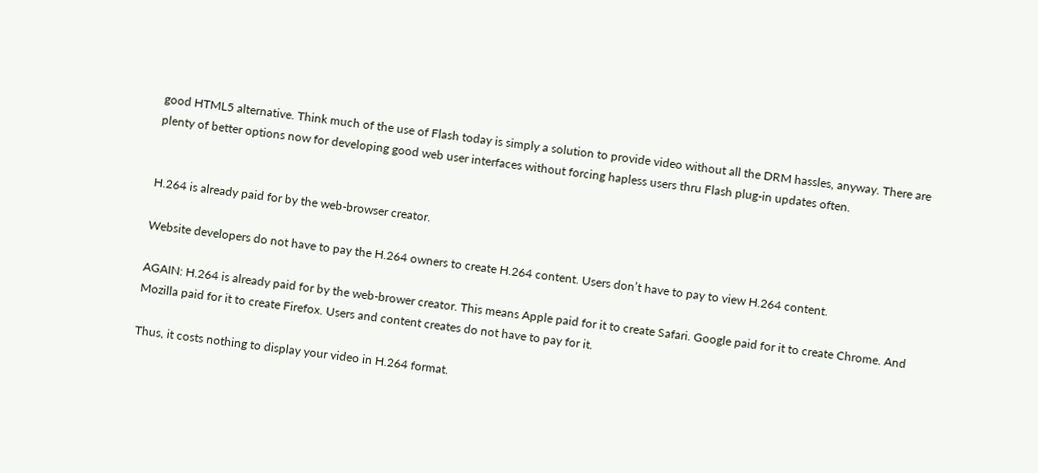good HTML5 alternative. Think much of the use of Flash today is simply a solution to provide video without all the DRM hassles, anyway. There are plenty of better options now for developing good web user interfaces without forcing hapless users thru Flash plug-in updates often.


H.264 is already paid for by the web-browser creator.

Website developers do not have to pay the H.264 owners to create H.264 content. Users don’t have to pay to view H.264 content.

AGAIN: H.264 is already paid for by the web-brower creator. This means Apple paid for it to create Safari. Google paid for it to create Chrome. And Mozilla paid for it to create Firefox. Users and content creates do not have to pay for it.

Thus, it costs nothing to display your video in H.264 format.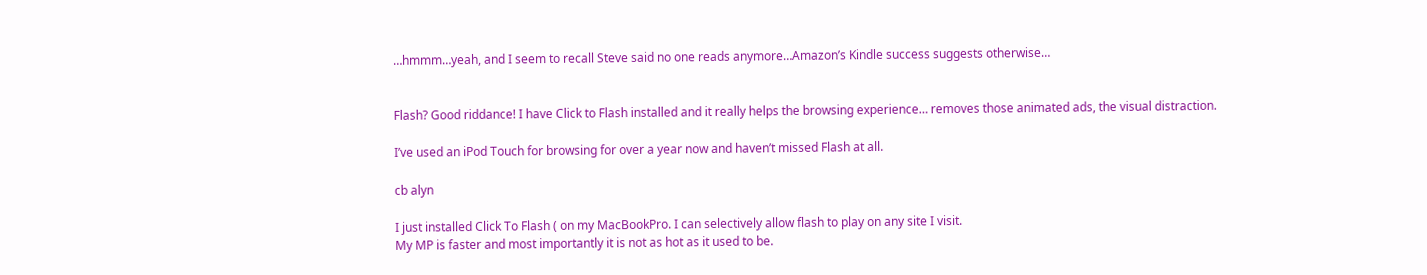…hmmm…yeah, and I seem to recall Steve said no one reads anymore…Amazon’s Kindle success suggests otherwise…


Flash? Good riddance! I have Click to Flash installed and it really helps the browsing experience… removes those animated ads, the visual distraction.

I’ve used an iPod Touch for browsing for over a year now and haven’t missed Flash at all.

cb alyn

I just installed Click To Flash ( on my MacBookPro. I can selectively allow flash to play on any site I visit.
My MP is faster and most importantly it is not as hot as it used to be.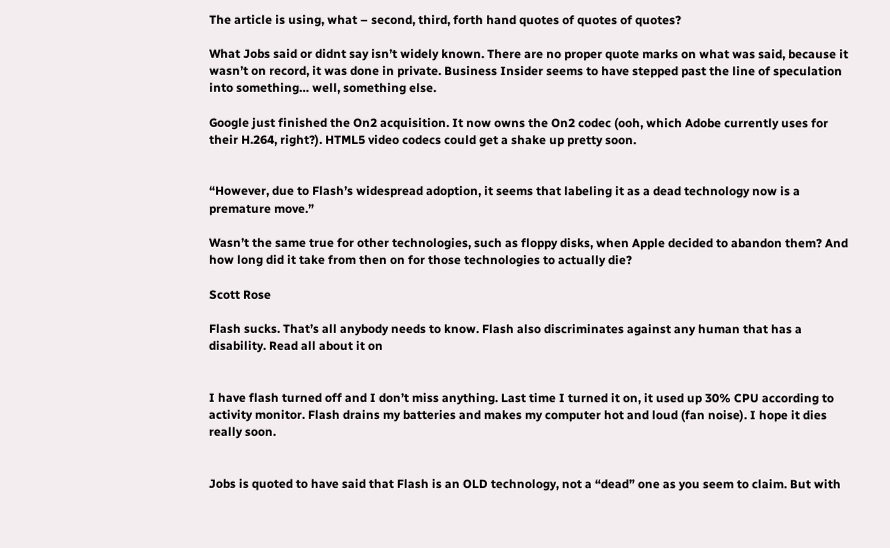The article is using, what – second, third, forth hand quotes of quotes of quotes?

What Jobs said or didnt say isn’t widely known. There are no proper quote marks on what was said, because it wasn’t on record, it was done in private. Business Insider seems to have stepped past the line of speculation into something… well, something else.

Google just finished the On2 acquisition. It now owns the On2 codec (ooh, which Adobe currently uses for their H.264, right?). HTML5 video codecs could get a shake up pretty soon.


“However, due to Flash’s widespread adoption, it seems that labeling it as a dead technology now is a premature move.”

Wasn’t the same true for other technologies, such as floppy disks, when Apple decided to abandon them? And how long did it take from then on for those technologies to actually die?

Scott Rose

Flash sucks. That’s all anybody needs to know. Flash also discriminates against any human that has a disability. Read all about it on


I have flash turned off and I don’t miss anything. Last time I turned it on, it used up 30% CPU according to activity monitor. Flash drains my batteries and makes my computer hot and loud (fan noise). I hope it dies really soon.


Jobs is quoted to have said that Flash is an OLD technology, not a “dead” one as you seem to claim. But with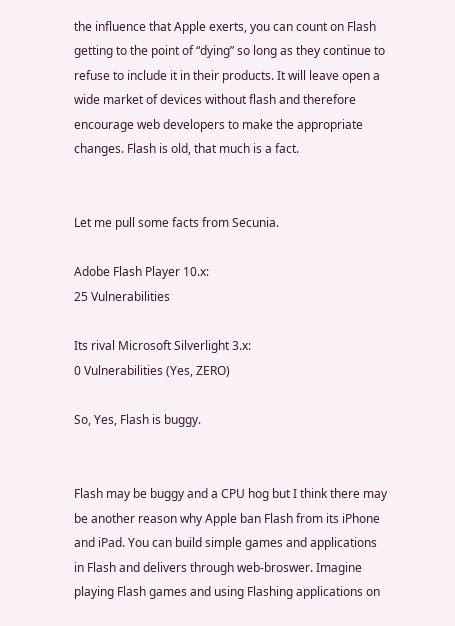the influence that Apple exerts, you can count on Flash getting to the point of “dying” so long as they continue to refuse to include it in their products. It will leave open a wide market of devices without flash and therefore encourage web developers to make the appropriate changes. Flash is old, that much is a fact.


Let me pull some facts from Secunia.

Adobe Flash Player 10.x:
25 Vulnerabilities

Its rival Microsoft Silverlight 3.x:
0 Vulnerabilities (Yes, ZERO)

So, Yes, Flash is buggy.


Flash may be buggy and a CPU hog but I think there may be another reason why Apple ban Flash from its iPhone and iPad. You can build simple games and applications in Flash and delivers through web-broswer. Imagine playing Flash games and using Flashing applications on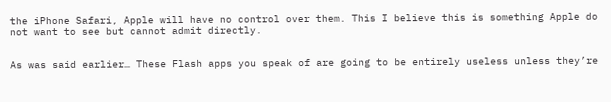the iPhone Safari, Apple will have no control over them. This I believe this is something Apple do not want to see but cannot admit directly.


As was said earlier… These Flash apps you speak of are going to be entirely useless unless they’re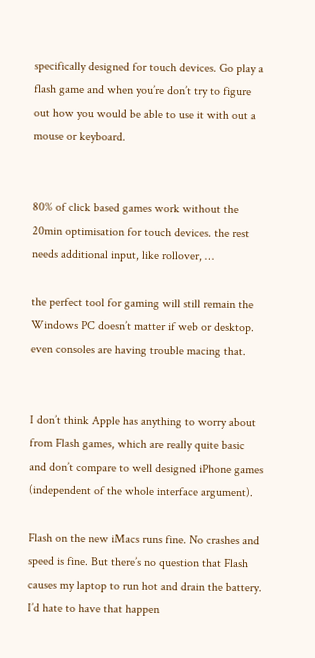specifically designed for touch devices. Go play a flash game and when you’re don’t try to figure out how you would be able to use it with out a mouse or keyboard.


80% of click based games work without the 20min optimisation for touch devices. the rest needs additional input, like rollover, …

the perfect tool for gaming will still remain the Windows PC doesn’t matter if web or desktop. even consoles are having trouble macing that.


I don’t think Apple has anything to worry about from Flash games, which are really quite basic and don’t compare to well designed iPhone games (independent of the whole interface argument).

Flash on the new iMacs runs fine. No crashes and speed is fine. But there’s no question that Flash causes my laptop to run hot and drain the battery. I’d hate to have that happen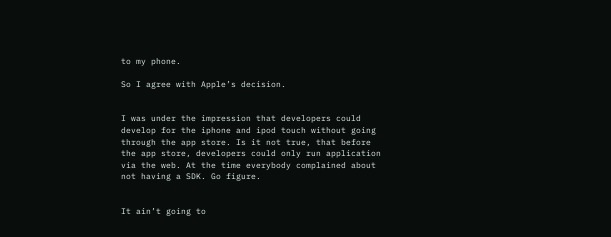to my phone.

So I agree with Apple’s decision.


I was under the impression that developers could develop for the iphone and ipod touch without going through the app store. Is it not true, that before the app store, developers could only run application via the web. At the time everybody complained about not having a SDK. Go figure.


It ain’t going to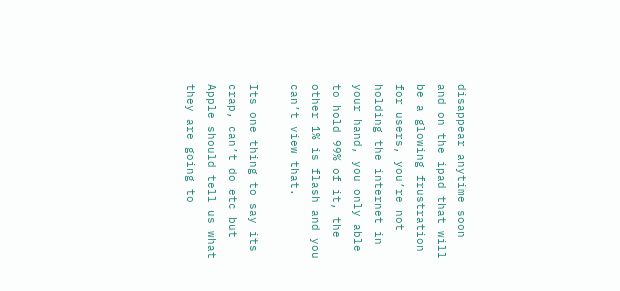disappear anytime soon and on the ipad that will be a glowing frustration for users, you’re not holding the internet in your hand, you only able to hold 99% of it, the other 1% is flash and you can’t view that.

Its one thing to say its crap, can’t do etc but Apple should tell us what they are going to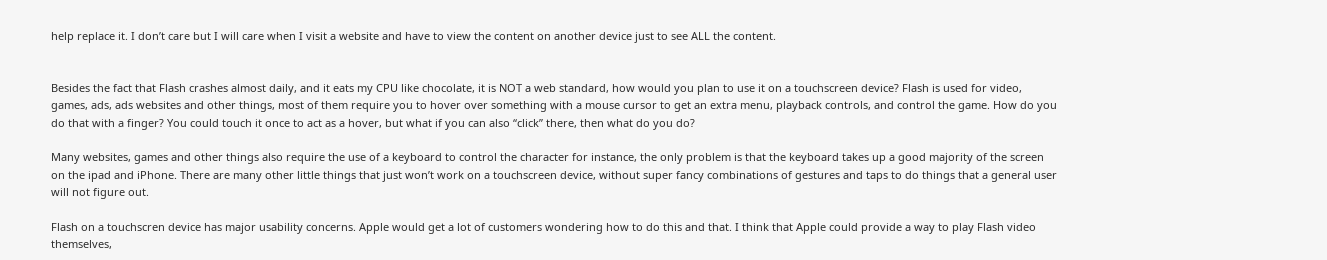help replace it. I don’t care but I will care when I visit a website and have to view the content on another device just to see ALL the content.


Besides the fact that Flash crashes almost daily, and it eats my CPU like chocolate, it is NOT a web standard, how would you plan to use it on a touchscreen device? Flash is used for video, games, ads, ads websites and other things, most of them require you to hover over something with a mouse cursor to get an extra menu, playback controls, and control the game. How do you do that with a finger? You could touch it once to act as a hover, but what if you can also “click” there, then what do you do?

Many websites, games and other things also require the use of a keyboard to control the character for instance, the only problem is that the keyboard takes up a good majority of the screen on the ipad and iPhone. There are many other little things that just won’t work on a touchscreen device, without super fancy combinations of gestures and taps to do things that a general user will not figure out.

Flash on a touchscren device has major usability concerns. Apple would get a lot of customers wondering how to do this and that. I think that Apple could provide a way to play Flash video themselves,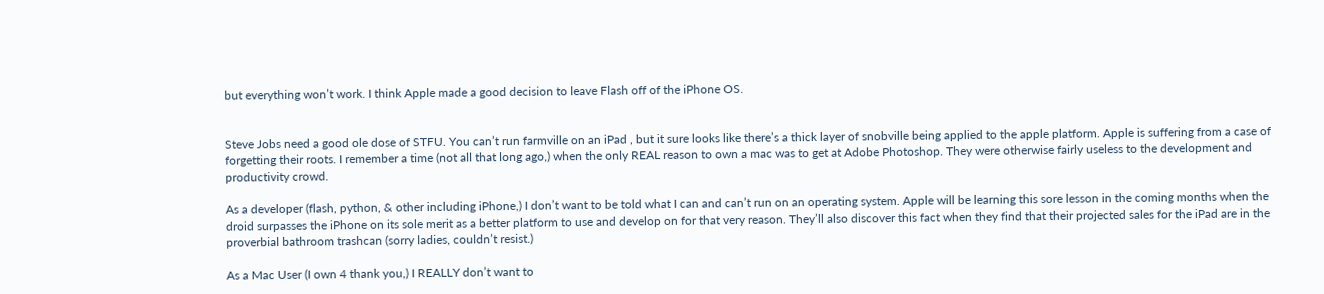but everything won’t work. I think Apple made a good decision to leave Flash off of the iPhone OS.


Steve Jobs need a good ole dose of STFU. You can’t run farmville on an iPad , but it sure looks like there’s a thick layer of snobville being applied to the apple platform. Apple is suffering from a case of forgetting their roots. I remember a time (not all that long ago,) when the only REAL reason to own a mac was to get at Adobe Photoshop. They were otherwise fairly useless to the development and productivity crowd.

As a developer (flash, python, & other including iPhone,) I don’t want to be told what I can and can’t run on an operating system. Apple will be learning this sore lesson in the coming months when the droid surpasses the iPhone on its sole merit as a better platform to use and develop on for that very reason. They’ll also discover this fact when they find that their projected sales for the iPad are in the proverbial bathroom trashcan (sorry ladies, couldn’t resist.)

As a Mac User (I own 4 thank you,) I REALLY don’t want to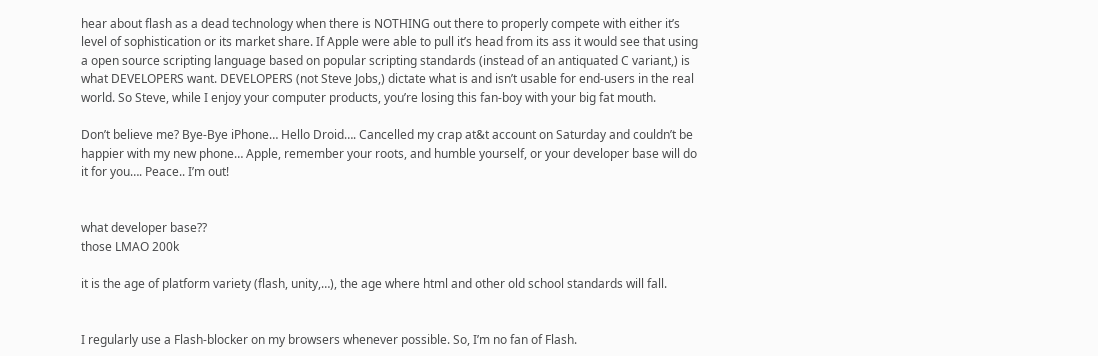hear about flash as a dead technology when there is NOTHING out there to properly compete with either it’s level of sophistication or its market share. If Apple were able to pull it’s head from its ass it would see that using a open source scripting language based on popular scripting standards (instead of an antiquated C variant,) is what DEVELOPERS want. DEVELOPERS (not Steve Jobs,) dictate what is and isn’t usable for end-users in the real world. So Steve, while I enjoy your computer products, you’re losing this fan-boy with your big fat mouth.

Don’t believe me? Bye-Bye iPhone… Hello Droid…. Cancelled my crap at&t account on Saturday and couldn’t be happier with my new phone… Apple, remember your roots, and humble yourself, or your developer base will do it for you…. Peace.. I’m out!


what developer base??
those LMAO 200k

it is the age of platform variety (flash, unity,…), the age where html and other old school standards will fall.


I regularly use a Flash-blocker on my browsers whenever possible. So, I’m no fan of Flash.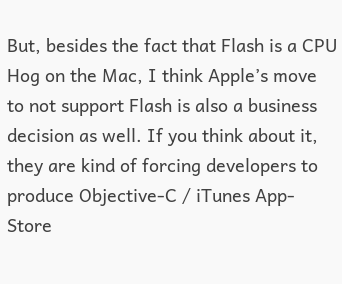But, besides the fact that Flash is a CPU Hog on the Mac, I think Apple’s move to not support Flash is also a business decision as well. If you think about it, they are kind of forcing developers to produce Objective-C / iTunes App-Store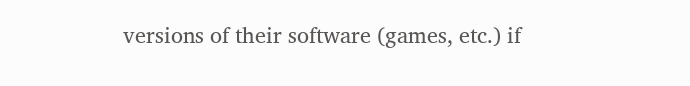versions of their software (games, etc.) if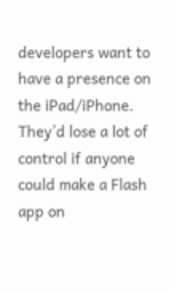developers want to have a presence on the iPad/iPhone. They’d lose a lot of control if anyone could make a Flash app on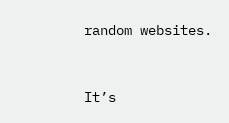random websites.


It’s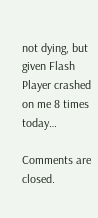not dying, but given Flash Player crashed on me 8 times today…

Comments are closed.